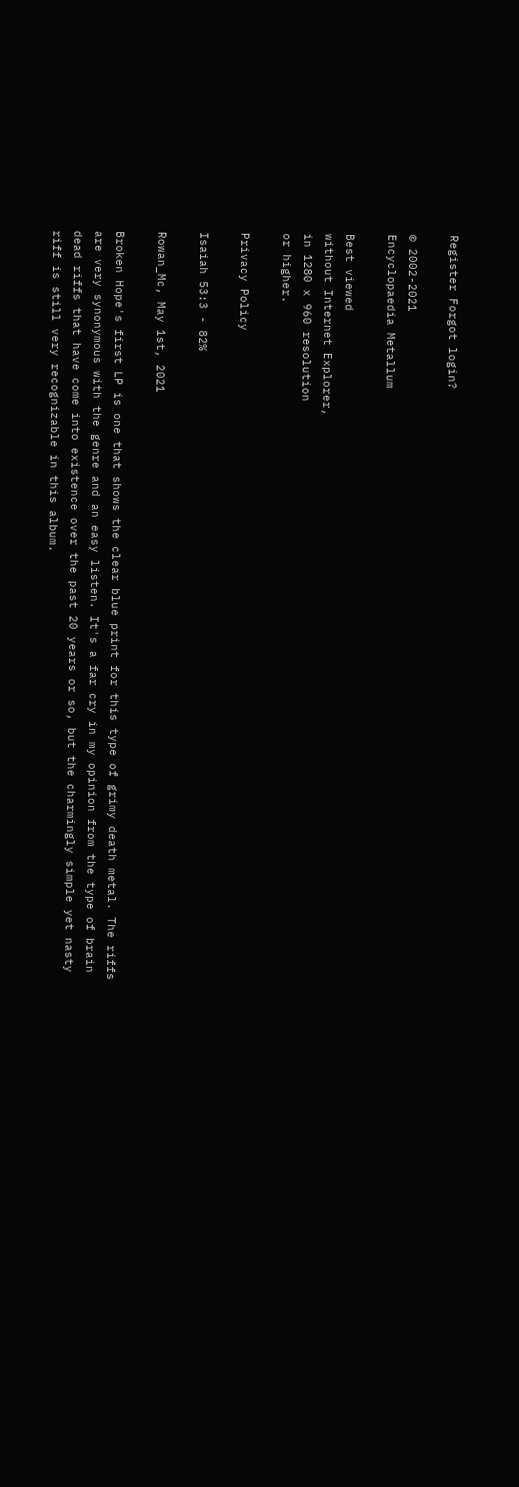Register Forgot login?

© 2002-2021
Encyclopaedia Metallum

Best viewed
without Internet Explorer,
in 1280 x 960 resolution
or higher.

Privacy Policy

Isaiah 53:3 - 82%

Rowan_Mc, May 1st, 2021

Broken Hope's first LP is one that shows the clear blue print for this type of grimy death metal. The riffs are very synonymous with the genre and an easy listen. It's a far cry in my opinion from the type of brain dead riffs that have come into existence over the past 20 years or so, but the charmingly simple yet nasty riff is still very recognizable in this album.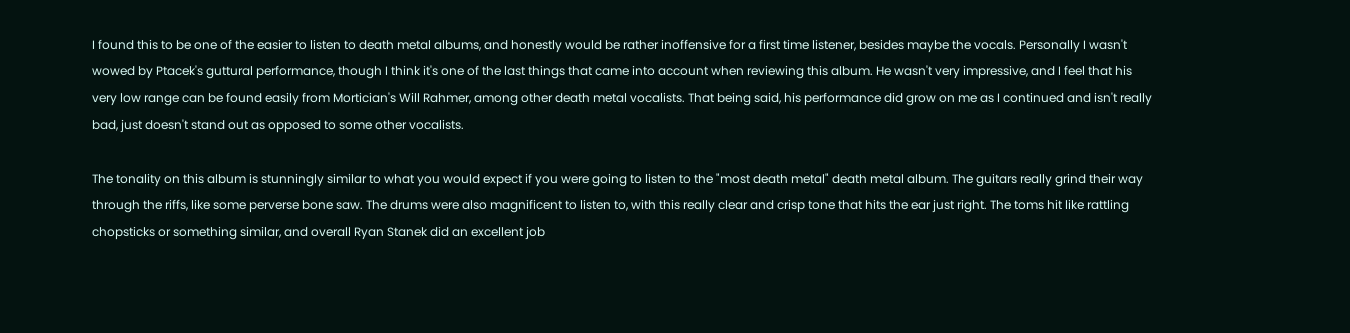I found this to be one of the easier to listen to death metal albums, and honestly would be rather inoffensive for a first time listener, besides maybe the vocals. Personally I wasn't wowed by Ptacek's guttural performance, though I think it's one of the last things that came into account when reviewing this album. He wasn't very impressive, and I feel that his very low range can be found easily from Mortician's Will Rahmer, among other death metal vocalists. That being said, his performance did grow on me as I continued and isn't really bad, just doesn't stand out as opposed to some other vocalists.

The tonality on this album is stunningly similar to what you would expect if you were going to listen to the "most death metal" death metal album. The guitars really grind their way through the riffs, like some perverse bone saw. The drums were also magnificent to listen to, with this really clear and crisp tone that hits the ear just right. The toms hit like rattling chopsticks or something similar, and overall Ryan Stanek did an excellent job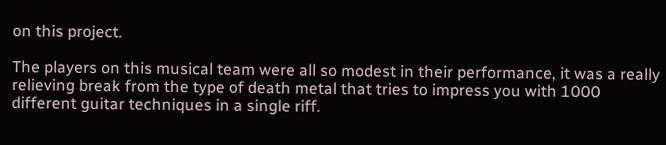on this project.

The players on this musical team were all so modest in their performance, it was a really relieving break from the type of death metal that tries to impress you with 1000 different guitar techniques in a single riff.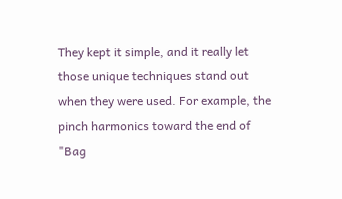They kept it simple, and it really let those unique techniques stand out when they were used. For example, the pinch harmonics toward the end of "Bag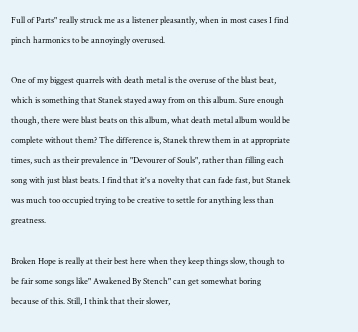Full of Parts" really struck me as a listener pleasantly, when in most cases I find pinch harmonics to be annoyingly overused.

One of my biggest quarrels with death metal is the overuse of the blast beat, which is something that Stanek stayed away from on this album. Sure enough though, there were blast beats on this album, what death metal album would be complete without them? The difference is, Stanek threw them in at appropriate times, such as their prevalence in "Devourer of Souls", rather than filling each song with just blast beats. I find that it's a novelty that can fade fast, but Stanek was much too occupied trying to be creative to settle for anything less than greatness.

Broken Hope is really at their best here when they keep things slow, though to be fair some songs like" Awakened By Stench" can get somewhat boring because of this. Still, I think that their slower,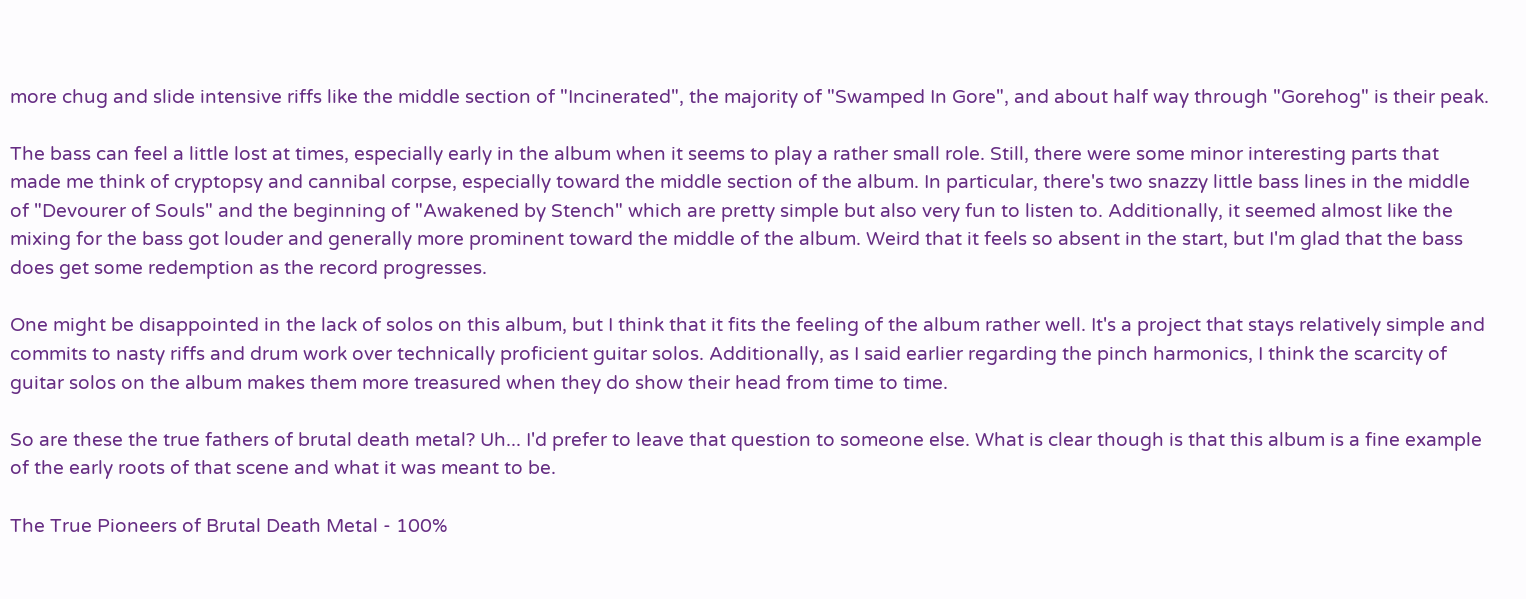more chug and slide intensive riffs like the middle section of "Incinerated", the majority of "Swamped In Gore", and about half way through "Gorehog" is their peak.

The bass can feel a little lost at times, especially early in the album when it seems to play a rather small role. Still, there were some minor interesting parts that made me think of cryptopsy and cannibal corpse, especially toward the middle section of the album. In particular, there's two snazzy little bass lines in the middle of "Devourer of Souls" and the beginning of "Awakened by Stench" which are pretty simple but also very fun to listen to. Additionally, it seemed almost like the mixing for the bass got louder and generally more prominent toward the middle of the album. Weird that it feels so absent in the start, but I'm glad that the bass does get some redemption as the record progresses.

One might be disappointed in the lack of solos on this album, but I think that it fits the feeling of the album rather well. It's a project that stays relatively simple and commits to nasty riffs and drum work over technically proficient guitar solos. Additionally, as I said earlier regarding the pinch harmonics, I think the scarcity of guitar solos on the album makes them more treasured when they do show their head from time to time.

So are these the true fathers of brutal death metal? Uh... I'd prefer to leave that question to someone else. What is clear though is that this album is a fine example of the early roots of that scene and what it was meant to be.

The True Pioneers of Brutal Death Metal - 100%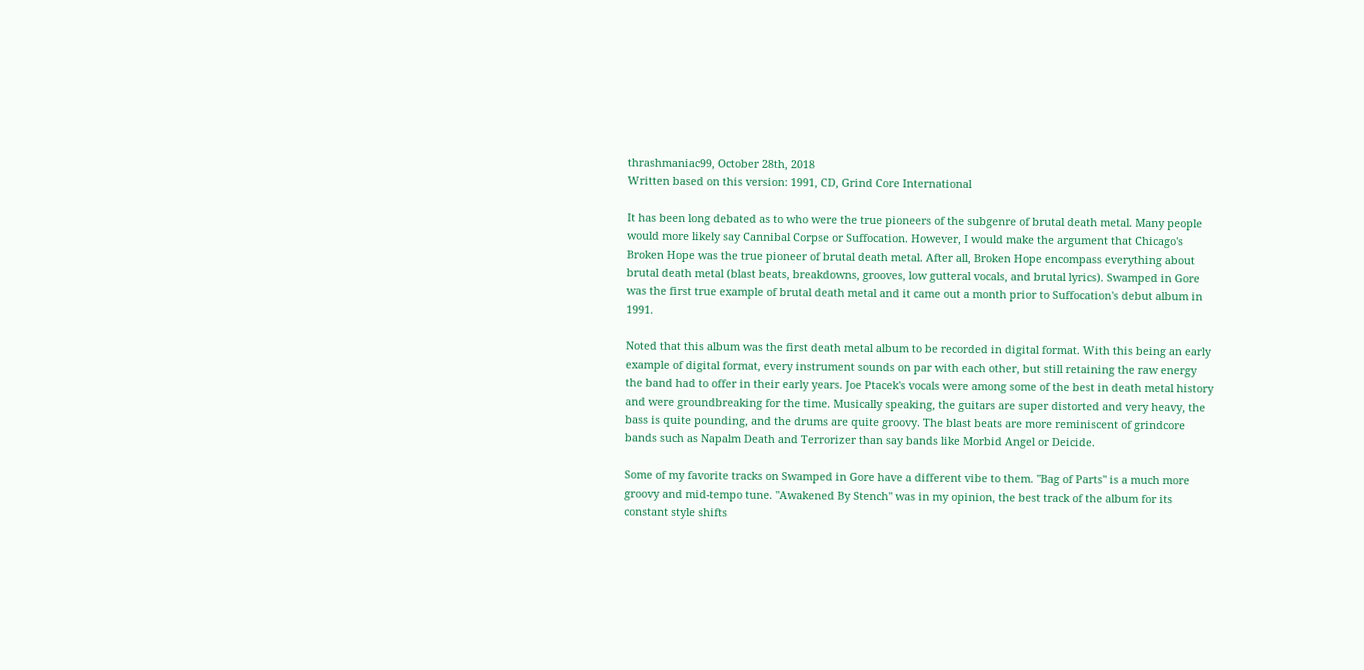thrashmaniac99, October 28th, 2018
Written based on this version: 1991, CD, Grind Core International

It has been long debated as to who were the true pioneers of the subgenre of brutal death metal. Many people would more likely say Cannibal Corpse or Suffocation. However, I would make the argument that Chicago's Broken Hope was the true pioneer of brutal death metal. After all, Broken Hope encompass everything about brutal death metal (blast beats, breakdowns, grooves, low gutteral vocals, and brutal lyrics). Swamped in Gore was the first true example of brutal death metal and it came out a month prior to Suffocation's debut album in 1991.

Noted that this album was the first death metal album to be recorded in digital format. With this being an early example of digital format, every instrument sounds on par with each other, but still retaining the raw energy the band had to offer in their early years. Joe Ptacek's vocals were among some of the best in death metal history and were groundbreaking for the time. Musically speaking, the guitars are super distorted and very heavy, the bass is quite pounding, and the drums are quite groovy. The blast beats are more reminiscent of grindcore bands such as Napalm Death and Terrorizer than say bands like Morbid Angel or Deicide.

Some of my favorite tracks on Swamped in Gore have a different vibe to them. "Bag of Parts" is a much more groovy and mid-tempo tune. "Awakened By Stench" was in my opinion, the best track of the album for its constant style shifts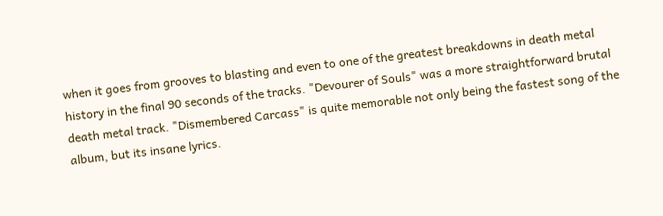when it goes from grooves to blasting and even to one of the greatest breakdowns in death metal history in the final 90 seconds of the tracks. "Devourer of Souls" was a more straightforward brutal death metal track. "Dismembered Carcass" is quite memorable not only being the fastest song of the album, but its insane lyrics.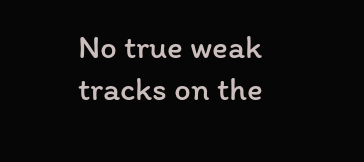No true weak tracks on the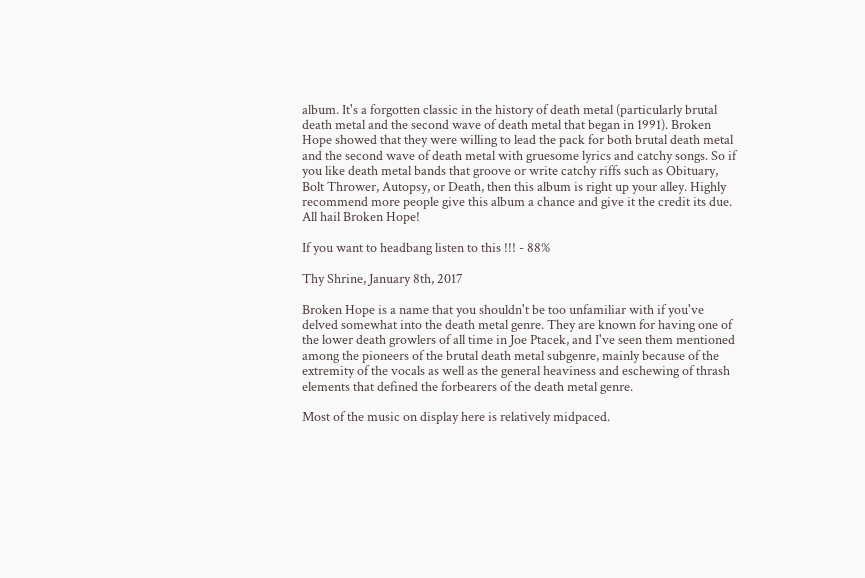album. It's a forgotten classic in the history of death metal (particularly brutal death metal and the second wave of death metal that began in 1991). Broken Hope showed that they were willing to lead the pack for both brutal death metal and the second wave of death metal with gruesome lyrics and catchy songs. So if you like death metal bands that groove or write catchy riffs such as Obituary, Bolt Thrower, Autopsy, or Death, then this album is right up your alley. Highly recommend more people give this album a chance and give it the credit its due. All hail Broken Hope!

If you want to headbang listen to this !!! - 88%

Thy Shrine, January 8th, 2017

Broken Hope is a name that you shouldn't be too unfamiliar with if you've delved somewhat into the death metal genre. They are known for having one of the lower death growlers of all time in Joe Ptacek, and I've seen them mentioned among the pioneers of the brutal death metal subgenre, mainly because of the extremity of the vocals as well as the general heaviness and eschewing of thrash elements that defined the forbearers of the death metal genre.

Most of the music on display here is relatively midpaced.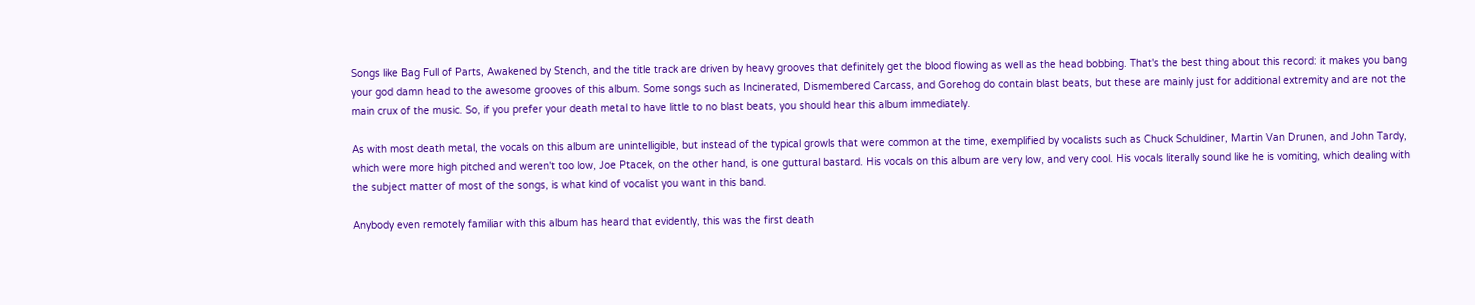Songs like Bag Full of Parts, Awakened by Stench, and the title track are driven by heavy grooves that definitely get the blood flowing as well as the head bobbing. That's the best thing about this record: it makes you bang your god damn head to the awesome grooves of this album. Some songs such as Incinerated, Dismembered Carcass, and Gorehog do contain blast beats, but these are mainly just for additional extremity and are not the main crux of the music. So, if you prefer your death metal to have little to no blast beats, you should hear this album immediately.

As with most death metal, the vocals on this album are unintelligible, but instead of the typical growls that were common at the time, exemplified by vocalists such as Chuck Schuldiner, Martin Van Drunen, and John Tardy, which were more high pitched and weren't too low, Joe Ptacek, on the other hand, is one guttural bastard. His vocals on this album are very low, and very cool. His vocals literally sound like he is vomiting, which dealing with the subject matter of most of the songs, is what kind of vocalist you want in this band.

Anybody even remotely familiar with this album has heard that evidently, this was the first death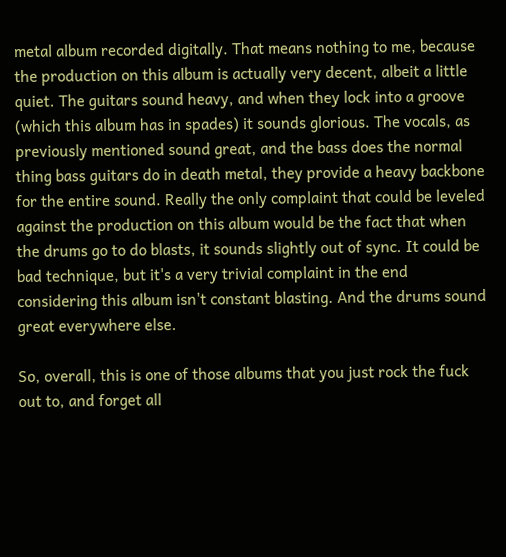metal album recorded digitally. That means nothing to me, because the production on this album is actually very decent, albeit a little quiet. The guitars sound heavy, and when they lock into a groove (which this album has in spades) it sounds glorious. The vocals, as previously mentioned sound great, and the bass does the normal thing bass guitars do in death metal, they provide a heavy backbone for the entire sound. Really the only complaint that could be leveled against the production on this album would be the fact that when the drums go to do blasts, it sounds slightly out of sync. It could be bad technique, but it's a very trivial complaint in the end considering this album isn't constant blasting. And the drums sound great everywhere else.

So, overall, this is one of those albums that you just rock the fuck out to, and forget all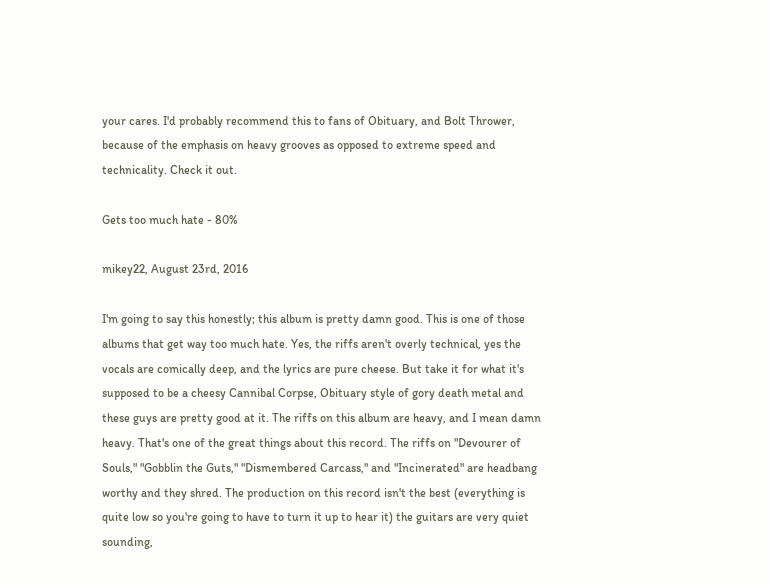your cares. I'd probably recommend this to fans of Obituary, and Bolt Thrower, because of the emphasis on heavy grooves as opposed to extreme speed and technicality. Check it out.

Gets too much hate - 80%

mikey22, August 23rd, 2016

I'm going to say this honestly; this album is pretty damn good. This is one of those albums that get way too much hate. Yes, the riffs aren't overly technical, yes the vocals are comically deep, and the lyrics are pure cheese. But take it for what it's supposed to be a cheesy Cannibal Corpse, Obituary style of gory death metal and these guys are pretty good at it. The riffs on this album are heavy, and I mean damn heavy. That's one of the great things about this record. The riffs on "Devourer of Souls," "Gobblin the Guts," "Dismembered Carcass," and "Incinerated" are headbang worthy and they shred. The production on this record isn't the best (everything is quite low so you're going to have to turn it up to hear it) the guitars are very quiet sounding,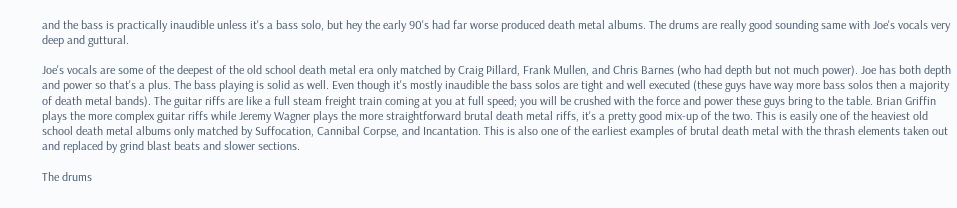and the bass is practically inaudible unless it's a bass solo, but hey the early 90's had far worse produced death metal albums. The drums are really good sounding same with Joe's vocals very deep and guttural.

Joe's vocals are some of the deepest of the old school death metal era only matched by Craig Pillard, Frank Mullen, and Chris Barnes (who had depth but not much power). Joe has both depth and power so that's a plus. The bass playing is solid as well. Even though it's mostly inaudible the bass solos are tight and well executed (these guys have way more bass solos then a majority of death metal bands). The guitar riffs are like a full steam freight train coming at you at full speed; you will be crushed with the force and power these guys bring to the table. Brian Griffin plays the more complex guitar riffs while Jeremy Wagner plays the more straightforward brutal death metal riffs, it's a pretty good mix-up of the two. This is easily one of the heaviest old school death metal albums only matched by Suffocation, Cannibal Corpse, and Incantation. This is also one of the earliest examples of brutal death metal with the thrash elements taken out and replaced by grind blast beats and slower sections.

The drums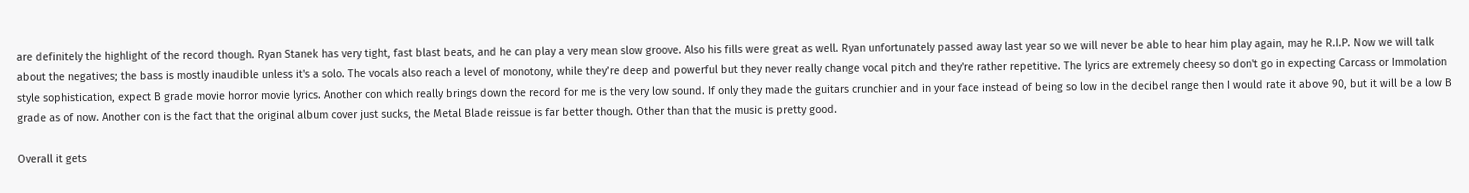are definitely the highlight of the record though. Ryan Stanek has very tight, fast blast beats, and he can play a very mean slow groove. Also his fills were great as well. Ryan unfortunately passed away last year so we will never be able to hear him play again, may he R.I.P. Now we will talk about the negatives; the bass is mostly inaudible unless it's a solo. The vocals also reach a level of monotony, while they’re deep and powerful but they never really change vocal pitch and they're rather repetitive. The lyrics are extremely cheesy so don't go in expecting Carcass or Immolation style sophistication, expect B grade movie horror movie lyrics. Another con which really brings down the record for me is the very low sound. If only they made the guitars crunchier and in your face instead of being so low in the decibel range then I would rate it above 90, but it will be a low B grade as of now. Another con is the fact that the original album cover just sucks, the Metal Blade reissue is far better though. Other than that the music is pretty good.

Overall it gets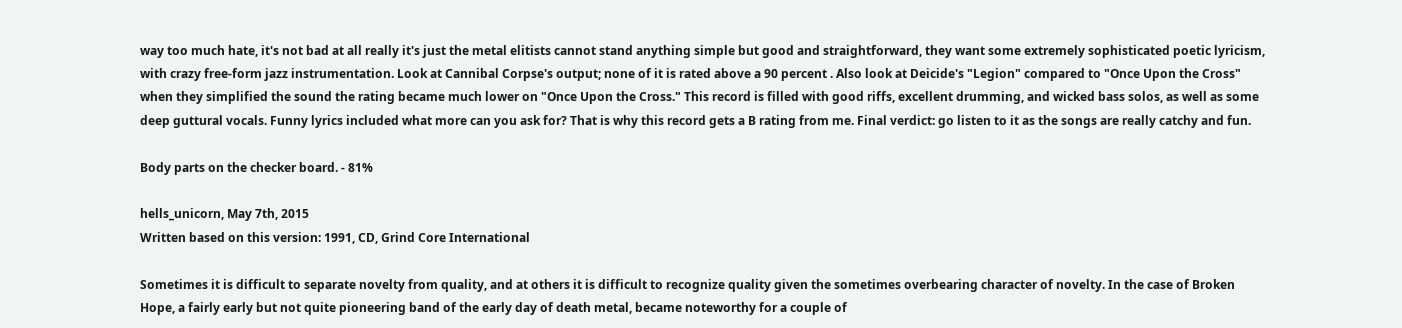way too much hate, it's not bad at all really it's just the metal elitists cannot stand anything simple but good and straightforward, they want some extremely sophisticated poetic lyricism, with crazy free-form jazz instrumentation. Look at Cannibal Corpse's output; none of it is rated above a 90 percent . Also look at Deicide's "Legion" compared to "Once Upon the Cross" when they simplified the sound the rating became much lower on "Once Upon the Cross." This record is filled with good riffs, excellent drumming, and wicked bass solos, as well as some deep guttural vocals. Funny lyrics included what more can you ask for? That is why this record gets a B rating from me. Final verdict: go listen to it as the songs are really catchy and fun.

Body parts on the checker board. - 81%

hells_unicorn, May 7th, 2015
Written based on this version: 1991, CD, Grind Core International

Sometimes it is difficult to separate novelty from quality, and at others it is difficult to recognize quality given the sometimes overbearing character of novelty. In the case of Broken Hope, a fairly early but not quite pioneering band of the early day of death metal, became noteworthy for a couple of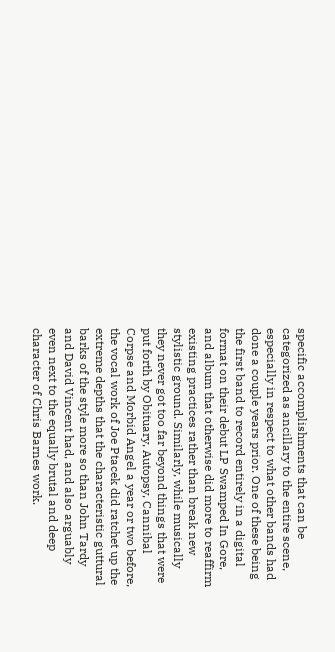specific accomplishments that can be categorized as ancillary to the entire scene, especially in respect to what other bands had done a couple years prior. One of these being the first band to record entirely in a digital format on their debut LP Swamped In Gore, and album that otherwise did more to reaffirm existing practices rather than break new stylistic ground. Similarly, while musically they never got too far beyond things that were put forth by Obituary, Autopsy, Cannibal Corpse and Morbid Angel a year or two before, the vocal work of Joe Ptacek did ratchet up the extreme depths that the characteristic guttural barks of the style more so than John Tardy and David Vincent had, and also arguably even next to the equally brutal and deep character of Chris Barnes work.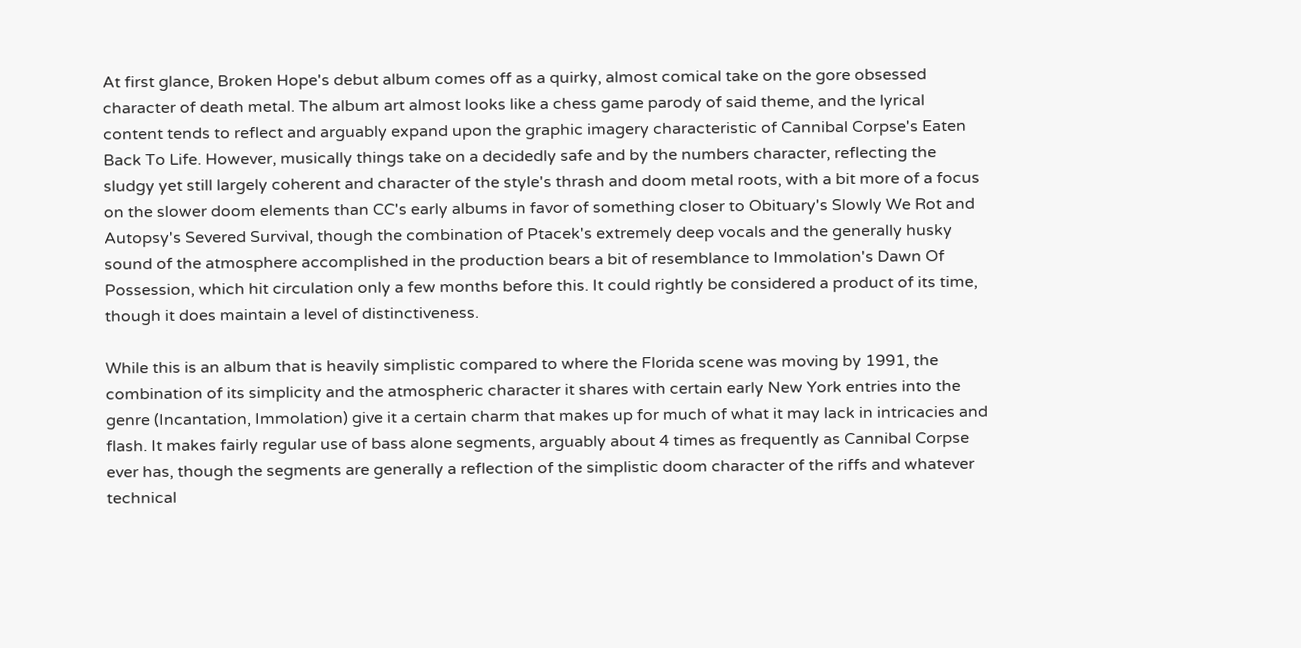At first glance, Broken Hope's debut album comes off as a quirky, almost comical take on the gore obsessed character of death metal. The album art almost looks like a chess game parody of said theme, and the lyrical content tends to reflect and arguably expand upon the graphic imagery characteristic of Cannibal Corpse's Eaten Back To Life. However, musically things take on a decidedly safe and by the numbers character, reflecting the sludgy yet still largely coherent and character of the style's thrash and doom metal roots, with a bit more of a focus on the slower doom elements than CC's early albums in favor of something closer to Obituary's Slowly We Rot and Autopsy's Severed Survival, though the combination of Ptacek's extremely deep vocals and the generally husky sound of the atmosphere accomplished in the production bears a bit of resemblance to Immolation's Dawn Of Possession, which hit circulation only a few months before this. It could rightly be considered a product of its time, though it does maintain a level of distinctiveness.

While this is an album that is heavily simplistic compared to where the Florida scene was moving by 1991, the combination of its simplicity and the atmospheric character it shares with certain early New York entries into the genre (Incantation, Immolation) give it a certain charm that makes up for much of what it may lack in intricacies and flash. It makes fairly regular use of bass alone segments, arguably about 4 times as frequently as Cannibal Corpse ever has, though the segments are generally a reflection of the simplistic doom character of the riffs and whatever technical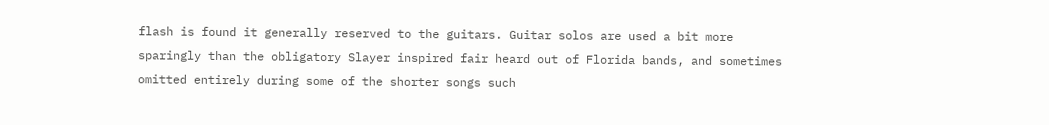flash is found it generally reserved to the guitars. Guitar solos are used a bit more sparingly than the obligatory Slayer inspired fair heard out of Florida bands, and sometimes omitted entirely during some of the shorter songs such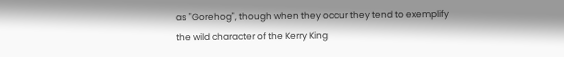as "Gorehog", though when they occur they tend to exemplify the wild character of the Kerry King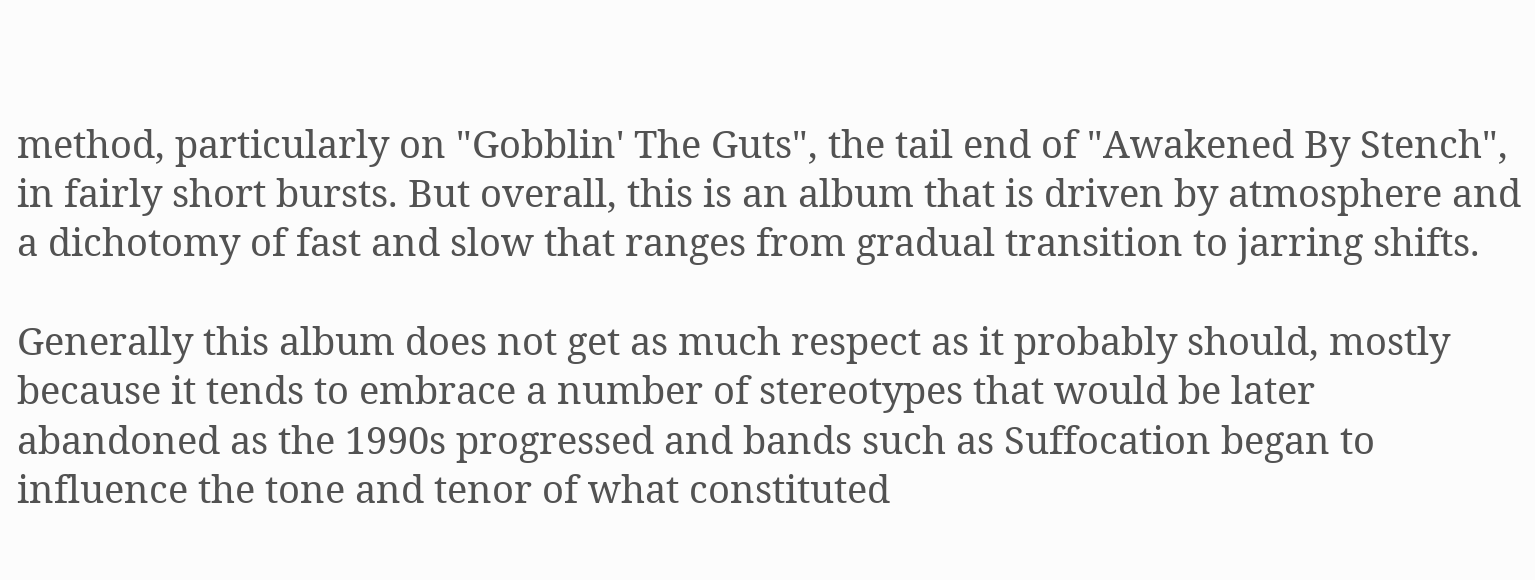method, particularly on "Gobblin' The Guts", the tail end of "Awakened By Stench", in fairly short bursts. But overall, this is an album that is driven by atmosphere and a dichotomy of fast and slow that ranges from gradual transition to jarring shifts.

Generally this album does not get as much respect as it probably should, mostly because it tends to embrace a number of stereotypes that would be later abandoned as the 1990s progressed and bands such as Suffocation began to influence the tone and tenor of what constituted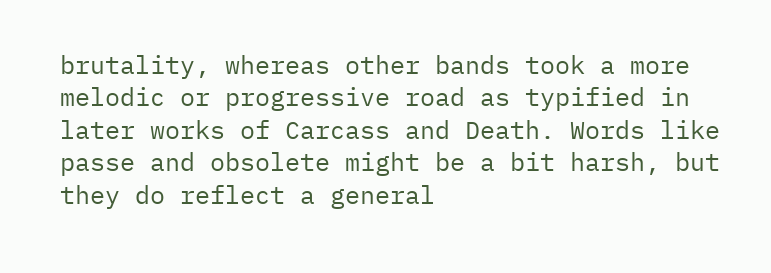brutality, whereas other bands took a more melodic or progressive road as typified in later works of Carcass and Death. Words like passe and obsolete might be a bit harsh, but they do reflect a general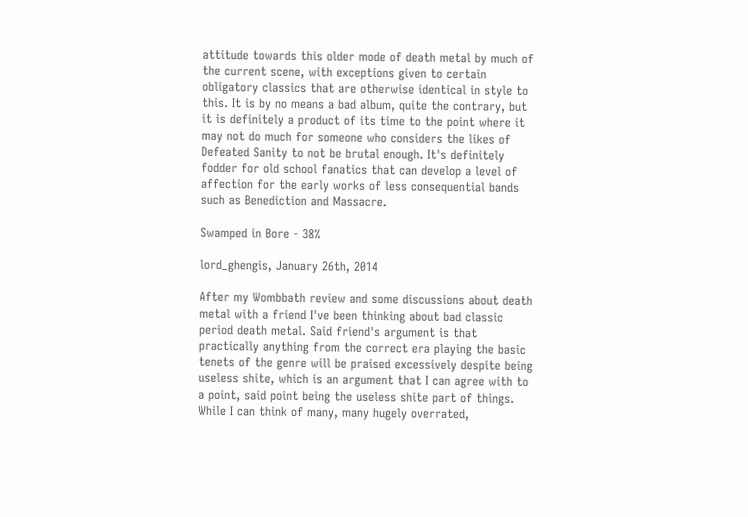attitude towards this older mode of death metal by much of the current scene, with exceptions given to certain obligatory classics that are otherwise identical in style to this. It is by no means a bad album, quite the contrary, but it is definitely a product of its time to the point where it may not do much for someone who considers the likes of Defeated Sanity to not be brutal enough. It's definitely fodder for old school fanatics that can develop a level of affection for the early works of less consequential bands such as Benediction and Massacre.

Swamped in Bore - 38%

lord_ghengis, January 26th, 2014

After my Wombbath review and some discussions about death metal with a friend I've been thinking about bad classic period death metal. Said friend's argument is that practically anything from the correct era playing the basic tenets of the genre will be praised excessively despite being useless shite, which is an argument that I can agree with to a point, said point being the useless shite part of things. While I can think of many, many hugely overrated,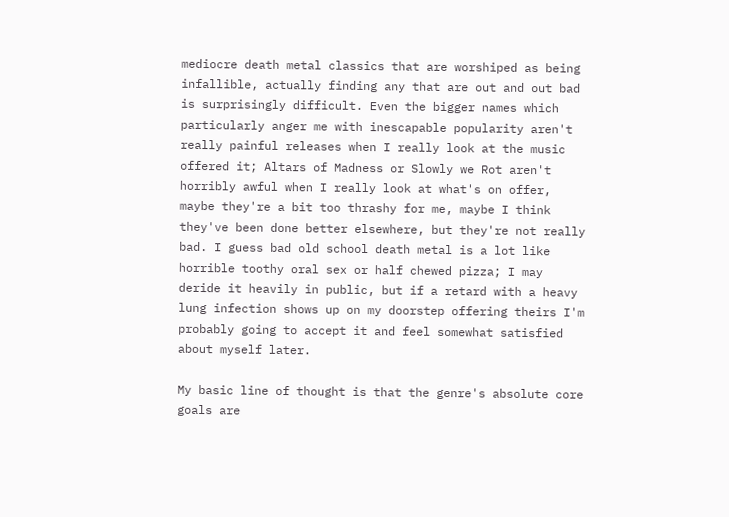mediocre death metal classics that are worshiped as being infallible, actually finding any that are out and out bad is surprisingly difficult. Even the bigger names which particularly anger me with inescapable popularity aren't really painful releases when I really look at the music offered it; Altars of Madness or Slowly we Rot aren't horribly awful when I really look at what's on offer, maybe they're a bit too thrashy for me, maybe I think they've been done better elsewhere, but they're not really bad. I guess bad old school death metal is a lot like horrible toothy oral sex or half chewed pizza; I may deride it heavily in public, but if a retard with a heavy lung infection shows up on my doorstep offering theirs I'm probably going to accept it and feel somewhat satisfied about myself later.

My basic line of thought is that the genre's absolute core goals are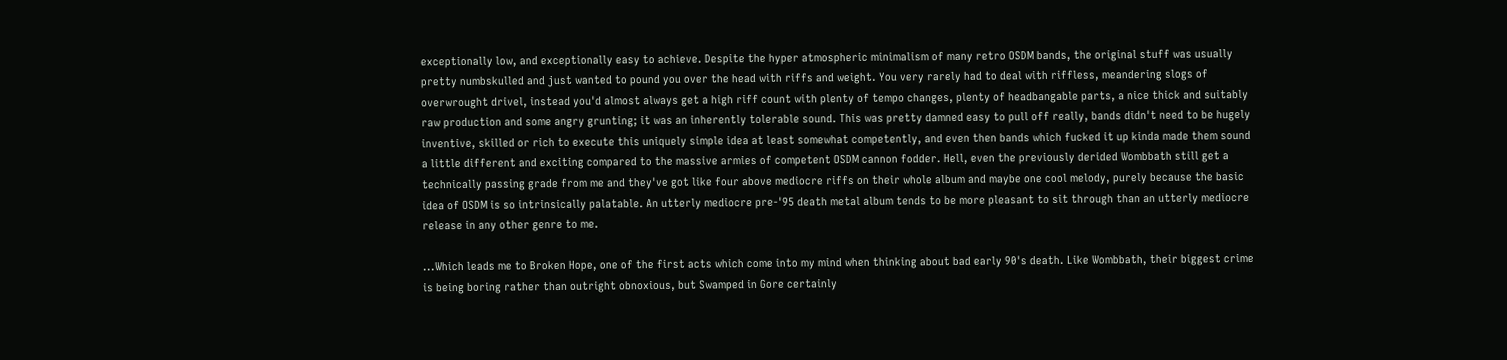exceptionally low, and exceptionally easy to achieve. Despite the hyper atmospheric minimalism of many retro OSDM bands, the original stuff was usually pretty numbskulled and just wanted to pound you over the head with riffs and weight. You very rarely had to deal with riffless, meandering slogs of overwrought drivel, instead you'd almost always get a high riff count with plenty of tempo changes, plenty of headbangable parts, a nice thick and suitably raw production and some angry grunting; it was an inherently tolerable sound. This was pretty damned easy to pull off really, bands didn't need to be hugely inventive, skilled or rich to execute this uniquely simple idea at least somewhat competently, and even then bands which fucked it up kinda made them sound a little different and exciting compared to the massive armies of competent OSDM cannon fodder. Hell, even the previously derided Wombbath still get a technically passing grade from me and they've got like four above mediocre riffs on their whole album and maybe one cool melody, purely because the basic idea of OSDM is so intrinsically palatable. An utterly mediocre pre-'95 death metal album tends to be more pleasant to sit through than an utterly mediocre release in any other genre to me.

...Which leads me to Broken Hope, one of the first acts which come into my mind when thinking about bad early 90's death. Like Wombbath, their biggest crime is being boring rather than outright obnoxious, but Swamped in Gore certainly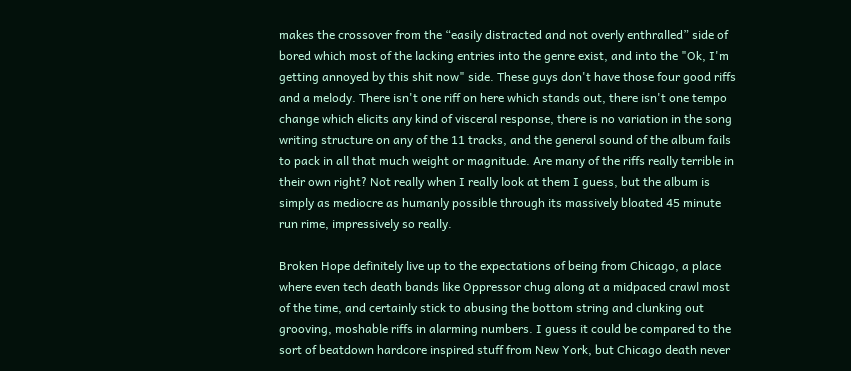makes the crossover from the “easily distracted and not overly enthralled” side of bored which most of the lacking entries into the genre exist, and into the "Ok, I'm getting annoyed by this shit now" side. These guys don't have those four good riffs and a melody. There isn't one riff on here which stands out, there isn't one tempo change which elicits any kind of visceral response, there is no variation in the song writing structure on any of the 11 tracks, and the general sound of the album fails to pack in all that much weight or magnitude. Are many of the riffs really terrible in their own right? Not really when I really look at them I guess, but the album is simply as mediocre as humanly possible through its massively bloated 45 minute run rime, impressively so really.

Broken Hope definitely live up to the expectations of being from Chicago, a place where even tech death bands like Oppressor chug along at a midpaced crawl most of the time, and certainly stick to abusing the bottom string and clunking out grooving, moshable riffs in alarming numbers. I guess it could be compared to the sort of beatdown hardcore inspired stuff from New York, but Chicago death never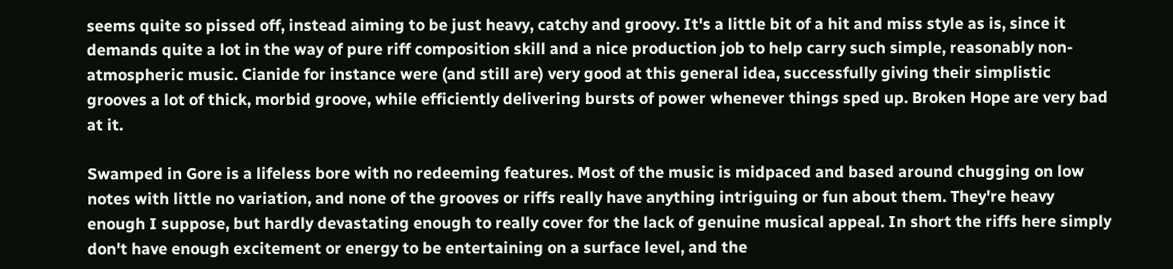seems quite so pissed off, instead aiming to be just heavy, catchy and groovy. It's a little bit of a hit and miss style as is, since it demands quite a lot in the way of pure riff composition skill and a nice production job to help carry such simple, reasonably non-atmospheric music. Cianide for instance were (and still are) very good at this general idea, successfully giving their simplistic grooves a lot of thick, morbid groove, while efficiently delivering bursts of power whenever things sped up. Broken Hope are very bad at it.

Swamped in Gore is a lifeless bore with no redeeming features. Most of the music is midpaced and based around chugging on low notes with little no variation, and none of the grooves or riffs really have anything intriguing or fun about them. They're heavy enough I suppose, but hardly devastating enough to really cover for the lack of genuine musical appeal. In short the riffs here simply don't have enough excitement or energy to be entertaining on a surface level, and the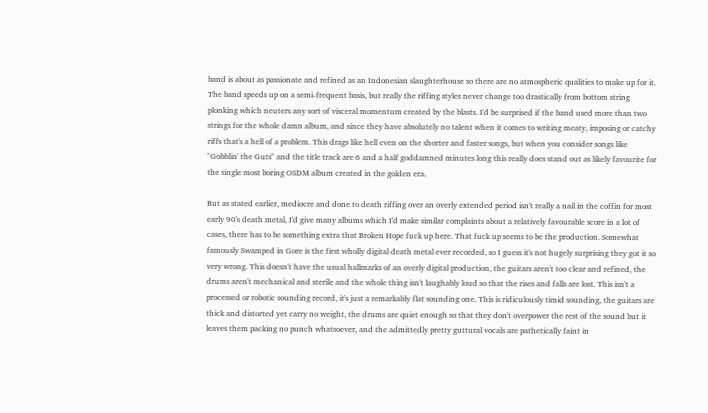band is about as passionate and refined as an Indonesian slaughterhouse so there are no atmospheric qualities to make up for it. The band speeds up on a semi-frequent basis, but really the riffing styles never change too drastically from bottom string plonking which neuters any sort of visceral momentum created by the blasts. I'd be surprised if the band used more than two strings for the whole damn album, and since they have absolutely no talent when it comes to writing meaty, imposing or catchy riffs that's a hell of a problem. This drags like hell even on the shorter and faster songs, but when you consider songs like "Gobblin' the Guts" and the title track are 6 and a half goddamned minutes long this really does stand out as likely favourite for the single most boring OSDM album created in the golden era.

But as stated earlier, mediocre and done to death riffing over an overly extended period isn't really a nail in the coffin for most early 90's death metal, I'd give many albums which I'd make similar complaints about a relatively favourable score in a lot of cases, there has to be something extra that Broken Hope fuck up here. That fuck up seems to be the production. Somewhat famously Swamped in Gore is the first wholly digital death metal ever recorded, so I guess it's not hugely surprising they got it so very wrong. This doesn't have the usual hallmarks of an overly digital production, the guitars aren't too clear and refined, the drums aren't mechanical and sterile and the whole thing isn't laughably loud so that the rises and falls are lost. This isn't a processed or robotic sounding record, it's just a remarkably flat sounding one. This is ridiculously timid sounding, the guitars are thick and distorted yet carry no weight, the drums are quiet enough so that they don't overpower the rest of the sound but it leaves them packing no punch whatsoever, and the admittedly pretty guttural vocals are pathetically faint in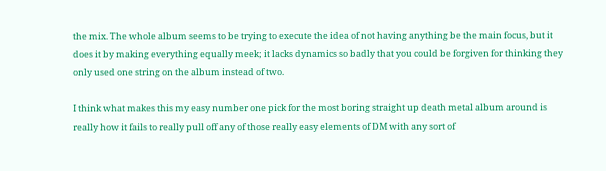the mix. The whole album seems to be trying to execute the idea of not having anything be the main focus, but it does it by making everything equally meek; it lacks dynamics so badly that you could be forgiven for thinking they only used one string on the album instead of two.

I think what makes this my easy number one pick for the most boring straight up death metal album around is really how it fails to really pull off any of those really easy elements of DM with any sort of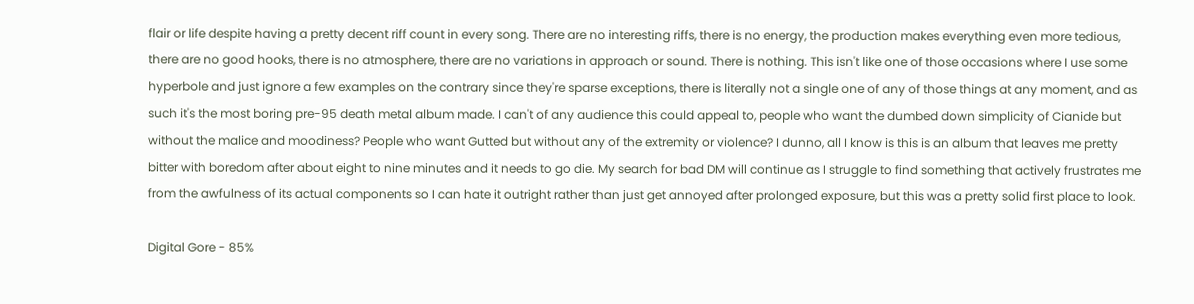flair or life despite having a pretty decent riff count in every song. There are no interesting riffs, there is no energy, the production makes everything even more tedious, there are no good hooks, there is no atmosphere, there are no variations in approach or sound. There is nothing. This isn't like one of those occasions where I use some hyperbole and just ignore a few examples on the contrary since they're sparse exceptions, there is literally not a single one of any of those things at any moment, and as such it's the most boring pre-95 death metal album made. I can't of any audience this could appeal to, people who want the dumbed down simplicity of Cianide but without the malice and moodiness? People who want Gutted but without any of the extremity or violence? I dunno, all I know is this is an album that leaves me pretty bitter with boredom after about eight to nine minutes and it needs to go die. My search for bad DM will continue as I struggle to find something that actively frustrates me from the awfulness of its actual components so I can hate it outright rather than just get annoyed after prolonged exposure, but this was a pretty solid first place to look.

Digital Gore - 85%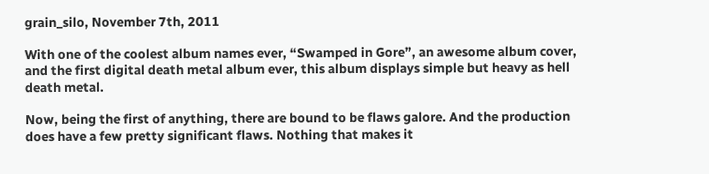grain_silo, November 7th, 2011

With one of the coolest album names ever, “Swamped in Gore”, an awesome album cover, and the first digital death metal album ever, this album displays simple but heavy as hell death metal.

Now, being the first of anything, there are bound to be flaws galore. And the production does have a few pretty significant flaws. Nothing that makes it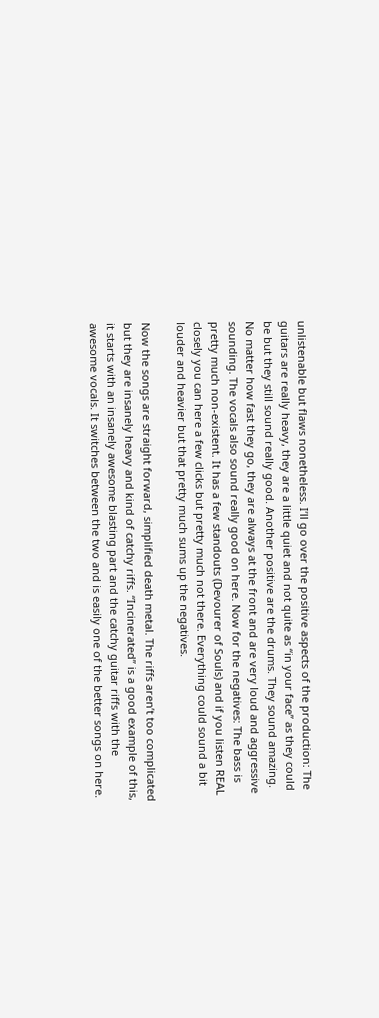unlistenable but flaws nonetheless. I’ll go over the positive aspects of the production: The guitars are really heavy, they are a little quiet and not quite as “in your face” as they could be but they still sound really good. Another positive are the drums. They sound amazing. No matter how fast they go, they are always at the front and are very loud and aggressive sounding. The vocals also sound really good on here. Now for the negatives: The bass is pretty much non-existent. It has a few standouts (Devourer of Souls) and if you listen REAL closely you can here a few clicks but pretty much not there. Everything could sound a bit louder and heavier but that pretty much sums up the negatives.

Now the songs are straight forward, simplified death metal. The riffs aren’t too complicated but they are insanely heavy and kind of catchy riffs. “Incinerated” is a good example of this, it starts with an insanely awesome blasting part and the catchy guitar riffs with the awesome vocals. It switches between the two and is easily one of the better songs on here.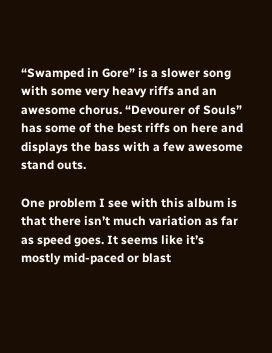“Swamped in Gore” is a slower song with some very heavy riffs and an awesome chorus. “Devourer of Souls” has some of the best riffs on here and displays the bass with a few awesome stand outs.

One problem I see with this album is that there isn’t much variation as far as speed goes. It seems like it’s mostly mid-paced or blast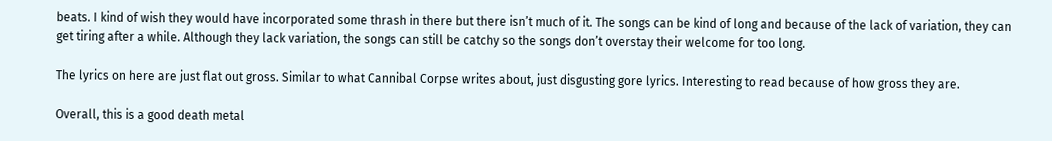beats. I kind of wish they would have incorporated some thrash in there but there isn’t much of it. The songs can be kind of long and because of the lack of variation, they can get tiring after a while. Although they lack variation, the songs can still be catchy so the songs don’t overstay their welcome for too long.

The lyrics on here are just flat out gross. Similar to what Cannibal Corpse writes about, just disgusting gore lyrics. Interesting to read because of how gross they are.

Overall, this is a good death metal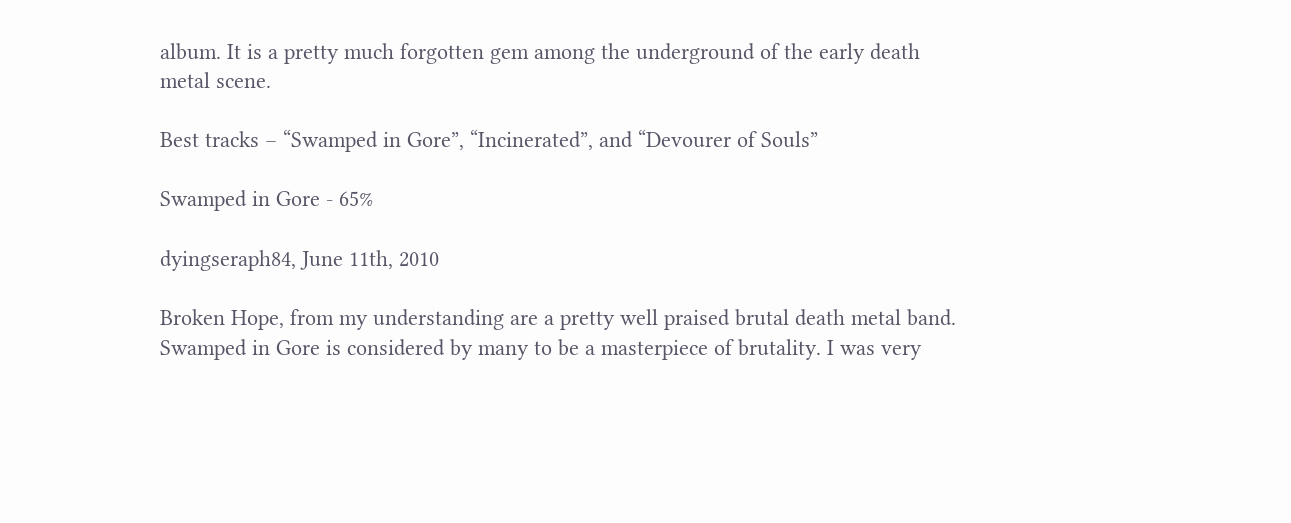album. It is a pretty much forgotten gem among the underground of the early death metal scene.

Best tracks – “Swamped in Gore”, “Incinerated”, and “Devourer of Souls”

Swamped in Gore - 65%

dyingseraph84, June 11th, 2010

Broken Hope, from my understanding are a pretty well praised brutal death metal band. Swamped in Gore is considered by many to be a masterpiece of brutality. I was very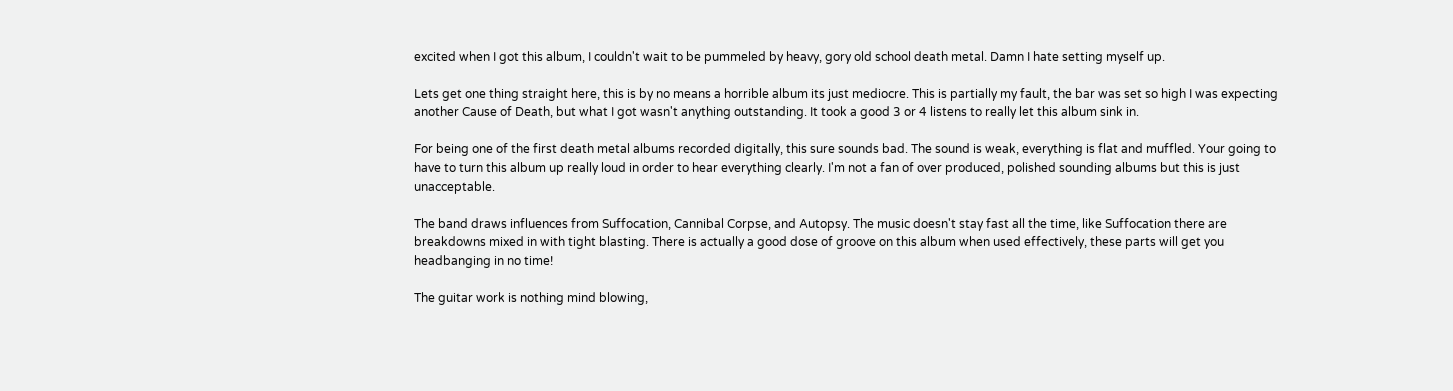excited when I got this album, I couldn't wait to be pummeled by heavy, gory old school death metal. Damn I hate setting myself up.

Lets get one thing straight here, this is by no means a horrible album its just mediocre. This is partially my fault, the bar was set so high I was expecting another Cause of Death, but what I got wasn't anything outstanding. It took a good 3 or 4 listens to really let this album sink in.

For being one of the first death metal albums recorded digitally, this sure sounds bad. The sound is weak, everything is flat and muffled. Your going to have to turn this album up really loud in order to hear everything clearly. I'm not a fan of over produced, polished sounding albums but this is just unacceptable.

The band draws influences from Suffocation, Cannibal Corpse, and Autopsy. The music doesn't stay fast all the time, like Suffocation there are breakdowns mixed in with tight blasting. There is actually a good dose of groove on this album when used effectively, these parts will get you headbanging in no time!

The guitar work is nothing mind blowing,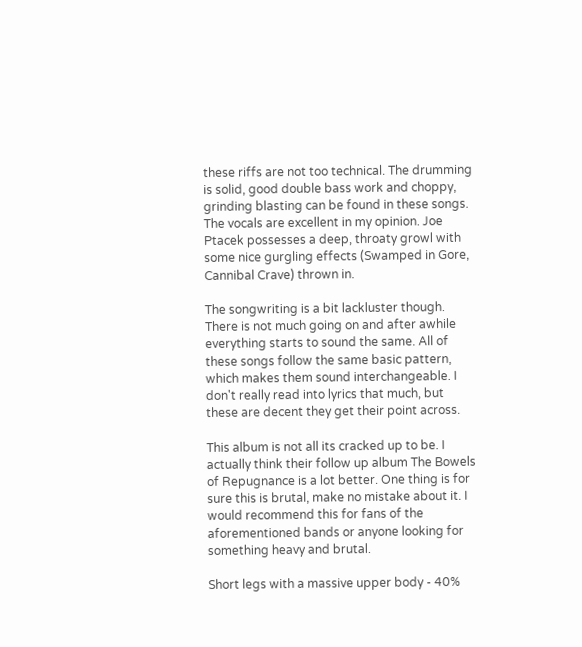these riffs are not too technical. The drumming is solid, good double bass work and choppy, grinding blasting can be found in these songs. The vocals are excellent in my opinion. Joe Ptacek possesses a deep, throaty growl with some nice gurgling effects (Swamped in Gore, Cannibal Crave) thrown in.

The songwriting is a bit lackluster though. There is not much going on and after awhile everything starts to sound the same. All of these songs follow the same basic pattern, which makes them sound interchangeable. I don't really read into lyrics that much, but these are decent they get their point across.

This album is not all its cracked up to be. I actually think their follow up album The Bowels of Repugnance is a lot better. One thing is for sure this is brutal, make no mistake about it. I would recommend this for fans of the aforementioned bands or anyone looking for something heavy and brutal.

Short legs with a massive upper body - 40%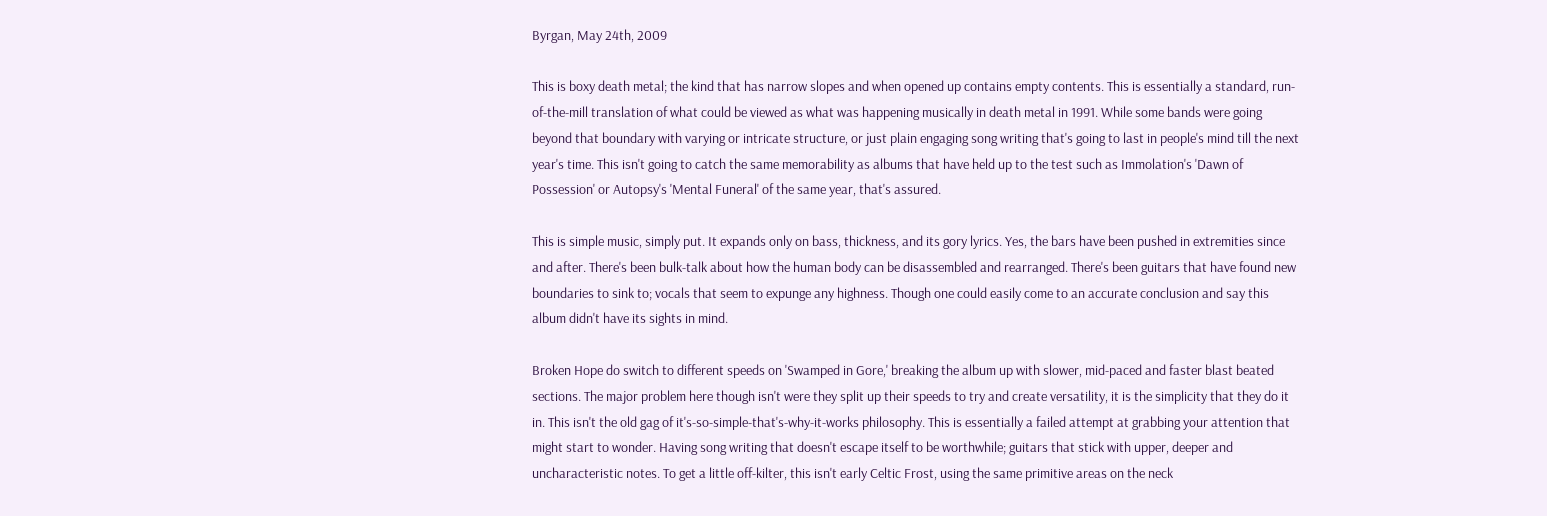Byrgan, May 24th, 2009

This is boxy death metal; the kind that has narrow slopes and when opened up contains empty contents. This is essentially a standard, run-of-the-mill translation of what could be viewed as what was happening musically in death metal in 1991. While some bands were going beyond that boundary with varying or intricate structure, or just plain engaging song writing that's going to last in people's mind till the next year's time. This isn't going to catch the same memorability as albums that have held up to the test such as Immolation's 'Dawn of Possession' or Autopsy's 'Mental Funeral' of the same year, that's assured.

This is simple music, simply put. It expands only on bass, thickness, and its gory lyrics. Yes, the bars have been pushed in extremities since and after. There's been bulk-talk about how the human body can be disassembled and rearranged. There's been guitars that have found new boundaries to sink to; vocals that seem to expunge any highness. Though one could easily come to an accurate conclusion and say this album didn't have its sights in mind.

Broken Hope do switch to different speeds on 'Swamped in Gore,' breaking the album up with slower, mid-paced and faster blast beated sections. The major problem here though isn't were they split up their speeds to try and create versatility, it is the simplicity that they do it in. This isn't the old gag of it's-so-simple-that's-why-it-works philosophy. This is essentially a failed attempt at grabbing your attention that might start to wonder. Having song writing that doesn't escape itself to be worthwhile; guitars that stick with upper, deeper and uncharacteristic notes. To get a little off-kilter, this isn't early Celtic Frost, using the same primitive areas on the neck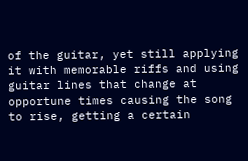of the guitar, yet still applying it with memorable riffs and using guitar lines that change at opportune times causing the song to rise, getting a certain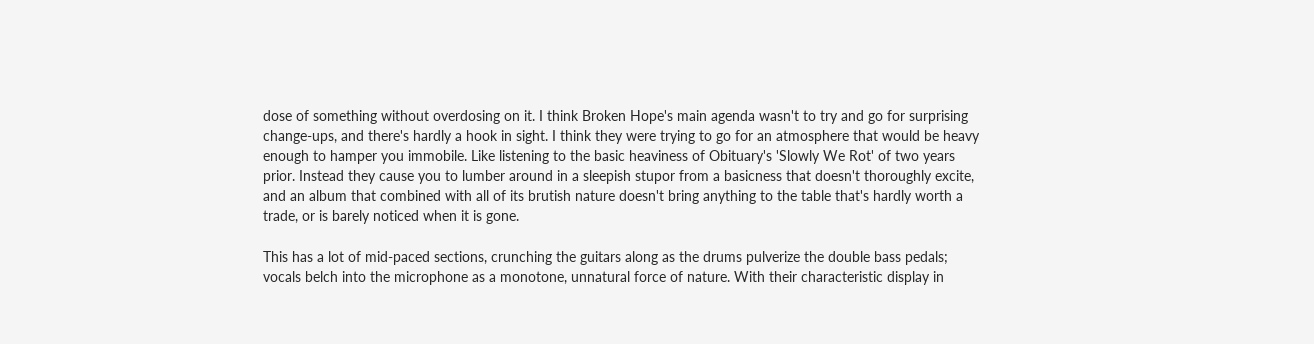dose of something without overdosing on it. I think Broken Hope's main agenda wasn't to try and go for surprising change-ups, and there's hardly a hook in sight. I think they were trying to go for an atmosphere that would be heavy enough to hamper you immobile. Like listening to the basic heaviness of Obituary's 'Slowly We Rot' of two years prior. Instead they cause you to lumber around in a sleepish stupor from a basicness that doesn't thoroughly excite, and an album that combined with all of its brutish nature doesn't bring anything to the table that's hardly worth a trade, or is barely noticed when it is gone.

This has a lot of mid-paced sections, crunching the guitars along as the drums pulverize the double bass pedals; vocals belch into the microphone as a monotone, unnatural force of nature. With their characteristic display in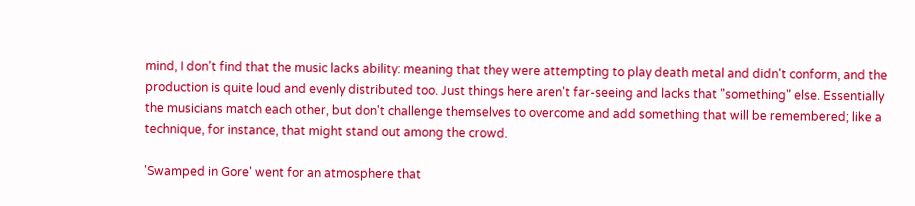mind, I don't find that the music lacks ability: meaning that they were attempting to play death metal and didn't conform, and the production is quite loud and evenly distributed too. Just things here aren't far-seeing and lacks that "something" else. Essentially the musicians match each other, but don't challenge themselves to overcome and add something that will be remembered; like a technique, for instance, that might stand out among the crowd.

'Swamped in Gore' went for an atmosphere that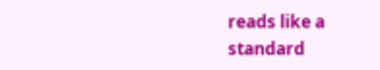reads like a standard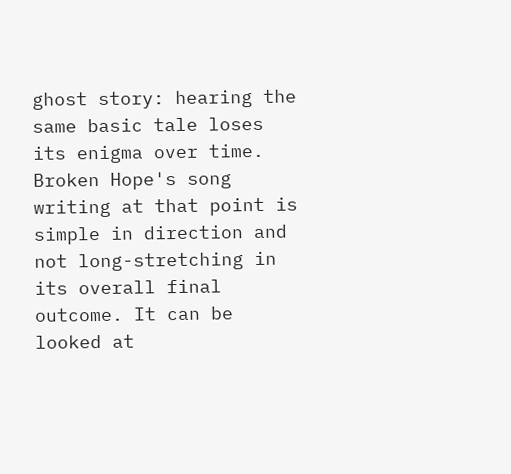ghost story: hearing the same basic tale loses its enigma over time. Broken Hope's song writing at that point is simple in direction and not long-stretching in its overall final outcome. It can be looked at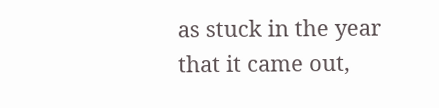as stuck in the year that it came out,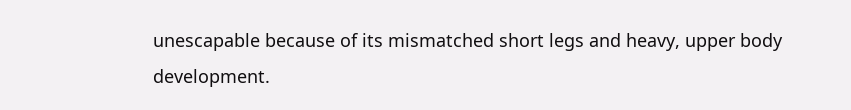unescapable because of its mismatched short legs and heavy, upper body development.